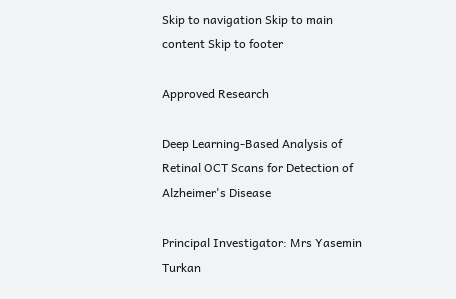Skip to navigation Skip to main content Skip to footer

Approved Research

Deep Learning-Based Analysis of Retinal OCT Scans for Detection of Alzheimer's Disease

Principal Investigator: Mrs Yasemin Turkan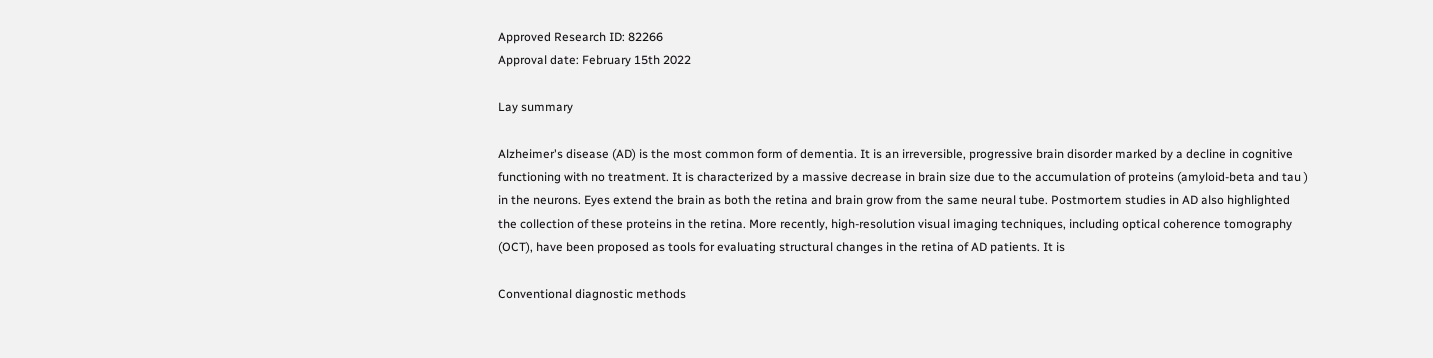Approved Research ID: 82266
Approval date: February 15th 2022

Lay summary

Alzheimer's disease (AD) is the most common form of dementia. It is an irreversible, progressive brain disorder marked by a decline in cognitive functioning with no treatment. It is characterized by a massive decrease in brain size due to the accumulation of proteins (amyloid-beta and tau ) in the neurons. Eyes extend the brain as both the retina and brain grow from the same neural tube. Postmortem studies in AD also highlighted the collection of these proteins in the retina. More recently, high-resolution visual imaging techniques, including optical coherence tomography (OCT), have been proposed as tools for evaluating structural changes in the retina of AD patients. It is

Conventional diagnostic methods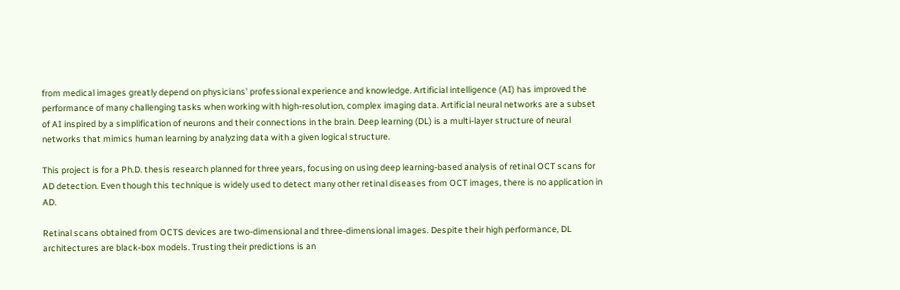from medical images greatly depend on physicians' professional experience and knowledge. Artificial intelligence (AI) has improved the performance of many challenging tasks when working with high-resolution, complex imaging data. Artificial neural networks are a subset of AI inspired by a simplification of neurons and their connections in the brain. Deep learning (DL) is a multi-layer structure of neural networks that mimics human learning by analyzing data with a given logical structure.

This project is for a Ph.D. thesis research planned for three years, focusing on using deep learning-based analysis of retinal OCT scans for AD detection. Even though this technique is widely used to detect many other retinal diseases from OCT images, there is no application in AD.

Retinal scans obtained from OCTS devices are two-dimensional and three-dimensional images. Despite their high performance, DL architectures are black-box models. Trusting their predictions is an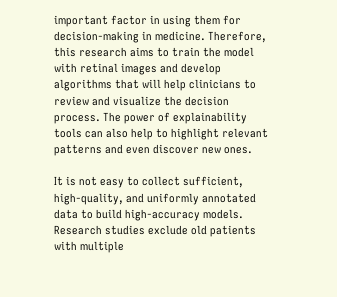important factor in using them for decision-making in medicine. Therefore, this research aims to train the model with retinal images and develop algorithms that will help clinicians to review and visualize the decision process. The power of explainability tools can also help to highlight relevant patterns and even discover new ones.

It is not easy to collect sufficient, high-quality, and uniformly annotated data to build high-accuracy models. Research studies exclude old patients with multiple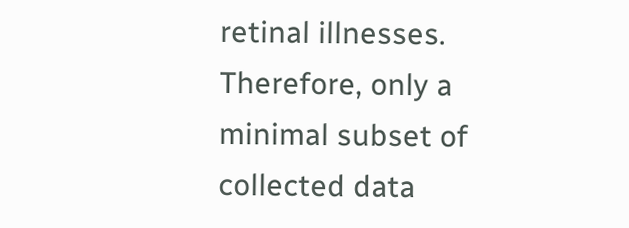retinal illnesses. Therefore, only a minimal subset of collected data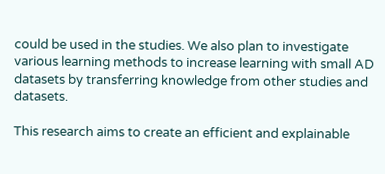could be used in the studies. We also plan to investigate various learning methods to increase learning with small AD datasets by transferring knowledge from other studies and datasets.

This research aims to create an efficient and explainable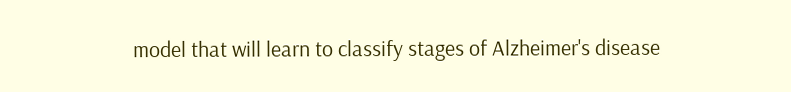model that will learn to classify stages of Alzheimer's disease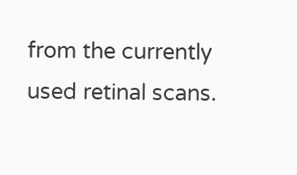from the currently used retinal scans.